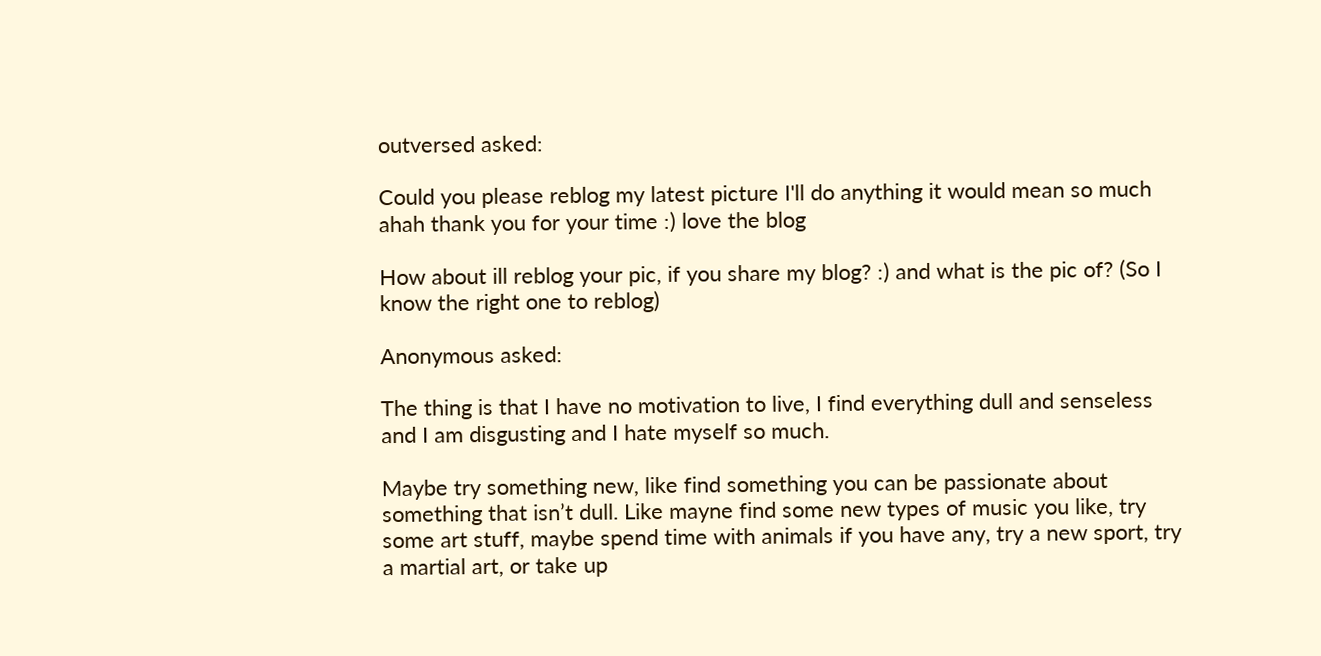outversed asked:

Could you please reblog my latest picture I'll do anything it would mean so much ahah thank you for your time :) love the blog

How about ill reblog your pic, if you share my blog? :) and what is the pic of? (So I know the right one to reblog)

Anonymous asked:

The thing is that I have no motivation to live, I find everything dull and senseless and I am disgusting and I hate myself so much.

Maybe try something new, like find something you can be passionate about something that isn’t dull. Like mayne find some new types of music you like, try some art stuff, maybe spend time with animals if you have any, try a new sport, try a martial art, or take up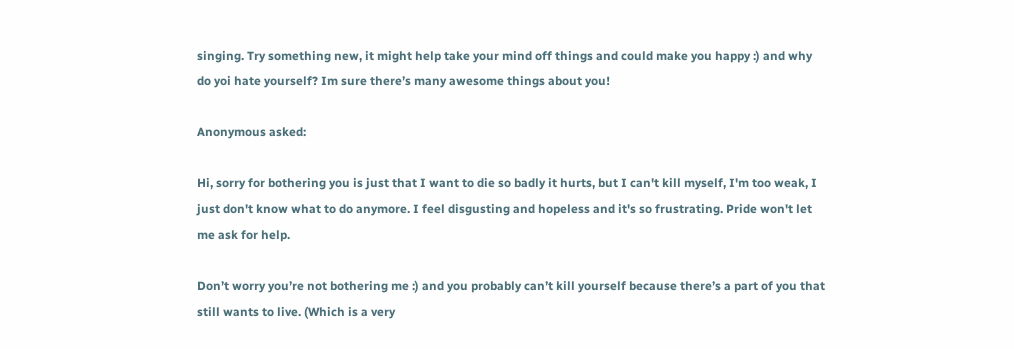singing. Try something new, it might help take your mind off things and could make you happy :) and why do yoi hate yourself? Im sure there’s many awesome things about you!

Anonymous asked:

Hi, sorry for bothering you is just that I want to die so badly it hurts, but I can't kill myself, I'm too weak, I just don't know what to do anymore. I feel disgusting and hopeless and it's so frustrating. Pride won't let me ask for help.

Don’t worry you’re not bothering me :) and you probably can’t kill yourself because there’s a part of you that still wants to live. (Which is a very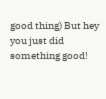good thing) But hey you just did something good!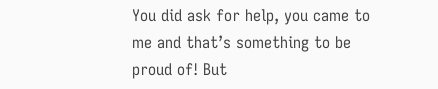You did ask for help, you came to me and that’s something to be proud of! But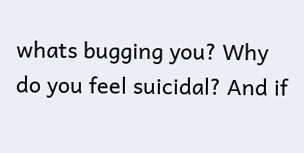whats bugging you? Why do you feel suicidal? And if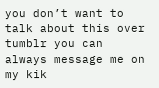you don’t want to talk about this over tumblr you can always message me on my kik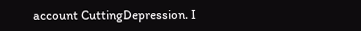account CuttingDepression. I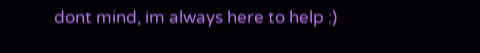dont mind, im always here to help :)